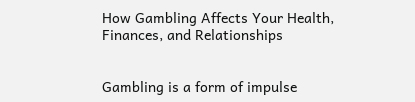How Gambling Affects Your Health, Finances, and Relationships


Gambling is a form of impulse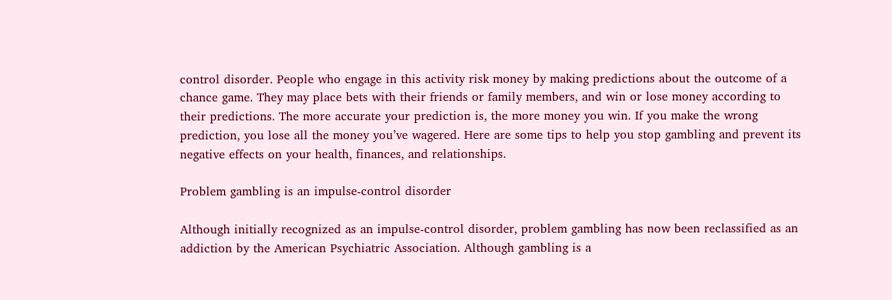control disorder. People who engage in this activity risk money by making predictions about the outcome of a chance game. They may place bets with their friends or family members, and win or lose money according to their predictions. The more accurate your prediction is, the more money you win. If you make the wrong prediction, you lose all the money you’ve wagered. Here are some tips to help you stop gambling and prevent its negative effects on your health, finances, and relationships.

Problem gambling is an impulse-control disorder

Although initially recognized as an impulse-control disorder, problem gambling has now been reclassified as an addiction by the American Psychiatric Association. Although gambling is a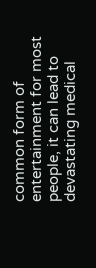common form of entertainment for most people, it can lead to devastating medical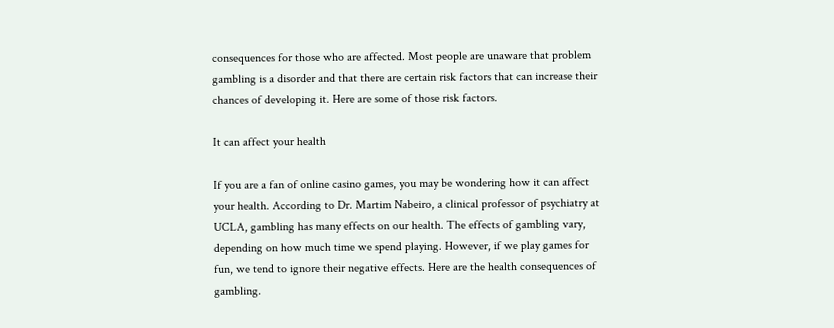consequences for those who are affected. Most people are unaware that problem gambling is a disorder and that there are certain risk factors that can increase their chances of developing it. Here are some of those risk factors.

It can affect your health

If you are a fan of online casino games, you may be wondering how it can affect your health. According to Dr. Martim Nabeiro, a clinical professor of psychiatry at UCLA, gambling has many effects on our health. The effects of gambling vary, depending on how much time we spend playing. However, if we play games for fun, we tend to ignore their negative effects. Here are the health consequences of gambling.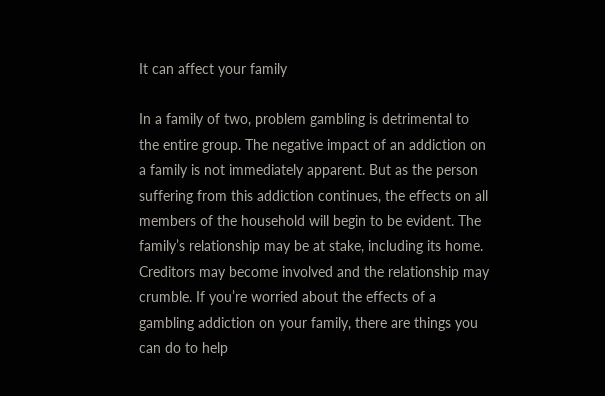It can affect your family

In a family of two, problem gambling is detrimental to the entire group. The negative impact of an addiction on a family is not immediately apparent. But as the person suffering from this addiction continues, the effects on all members of the household will begin to be evident. The family’s relationship may be at stake, including its home. Creditors may become involved and the relationship may crumble. If you’re worried about the effects of a gambling addiction on your family, there are things you can do to help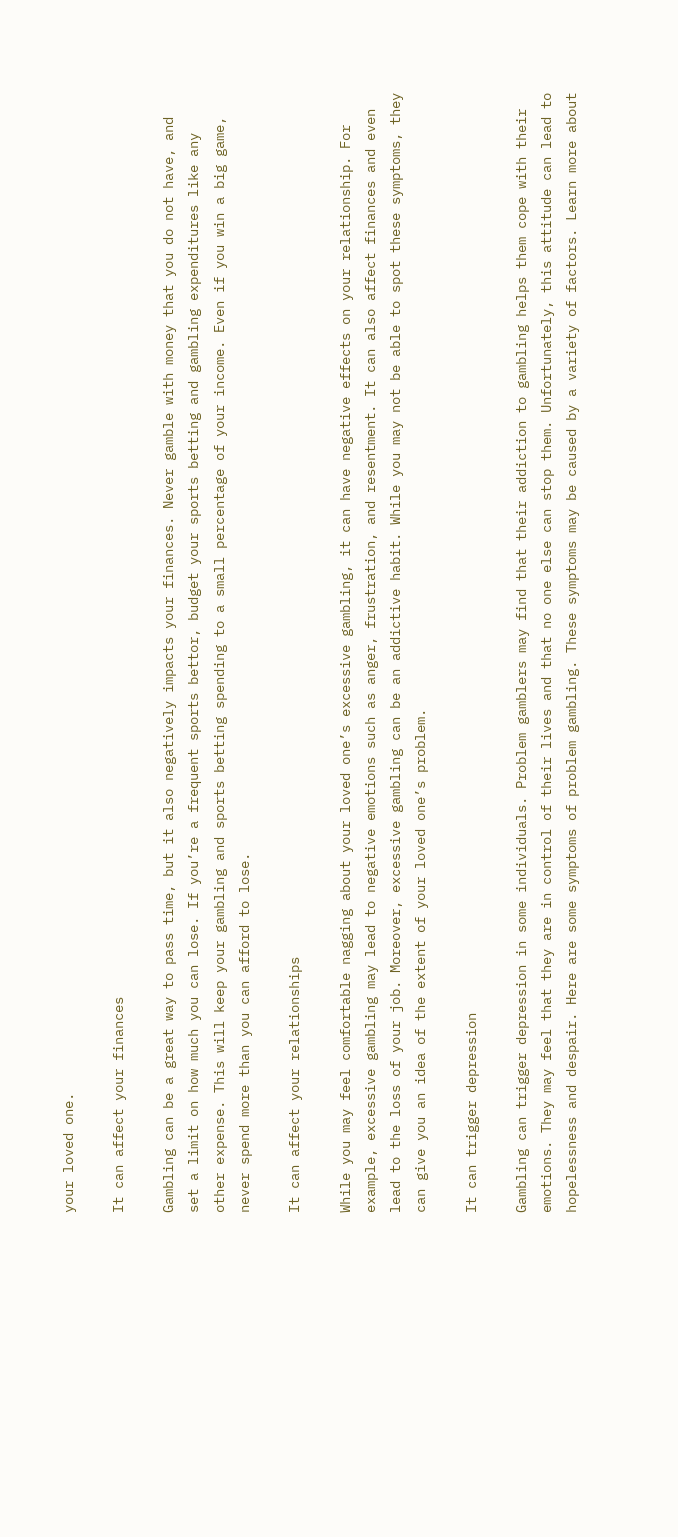your loved one.

It can affect your finances

Gambling can be a great way to pass time, but it also negatively impacts your finances. Never gamble with money that you do not have, and set a limit on how much you can lose. If you’re a frequent sports bettor, budget your sports betting and gambling expenditures like any other expense. This will keep your gambling and sports betting spending to a small percentage of your income. Even if you win a big game, never spend more than you can afford to lose.

It can affect your relationships

While you may feel comfortable nagging about your loved one’s excessive gambling, it can have negative effects on your relationship. For example, excessive gambling may lead to negative emotions such as anger, frustration, and resentment. It can also affect finances and even lead to the loss of your job. Moreover, excessive gambling can be an addictive habit. While you may not be able to spot these symptoms, they can give you an idea of the extent of your loved one’s problem.

It can trigger depression

Gambling can trigger depression in some individuals. Problem gamblers may find that their addiction to gambling helps them cope with their emotions. They may feel that they are in control of their lives and that no one else can stop them. Unfortunately, this attitude can lead to hopelessness and despair. Here are some symptoms of problem gambling. These symptoms may be caused by a variety of factors. Learn more about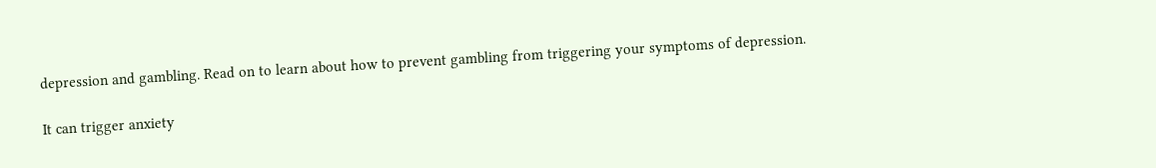depression and gambling. Read on to learn about how to prevent gambling from triggering your symptoms of depression.

It can trigger anxiety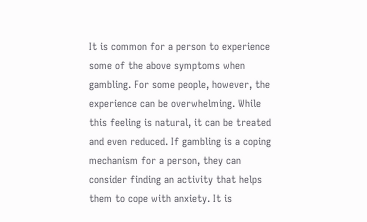It is common for a person to experience some of the above symptoms when gambling. For some people, however, the experience can be overwhelming. While this feeling is natural, it can be treated and even reduced. If gambling is a coping mechanism for a person, they can consider finding an activity that helps them to cope with anxiety. It is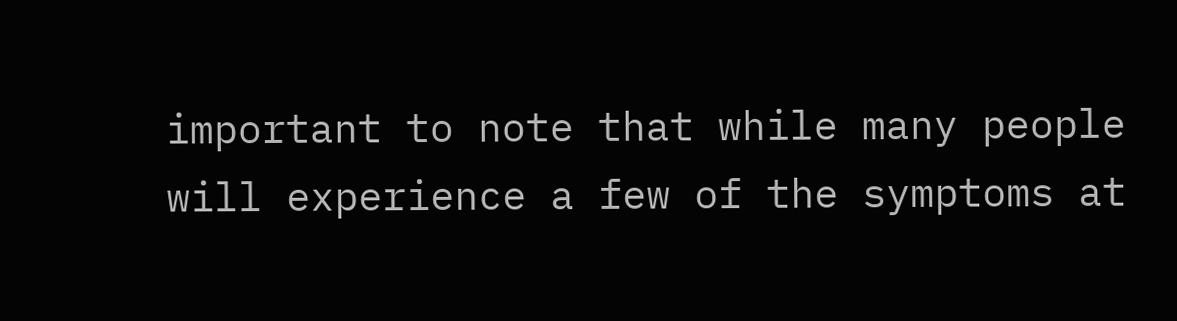important to note that while many people will experience a few of the symptoms at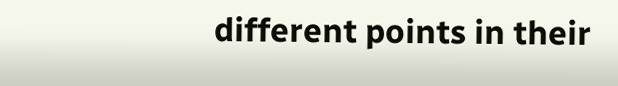different points in their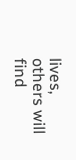lives, others will find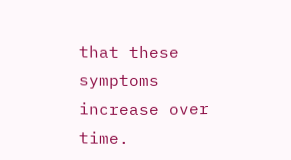that these symptoms increase over time.